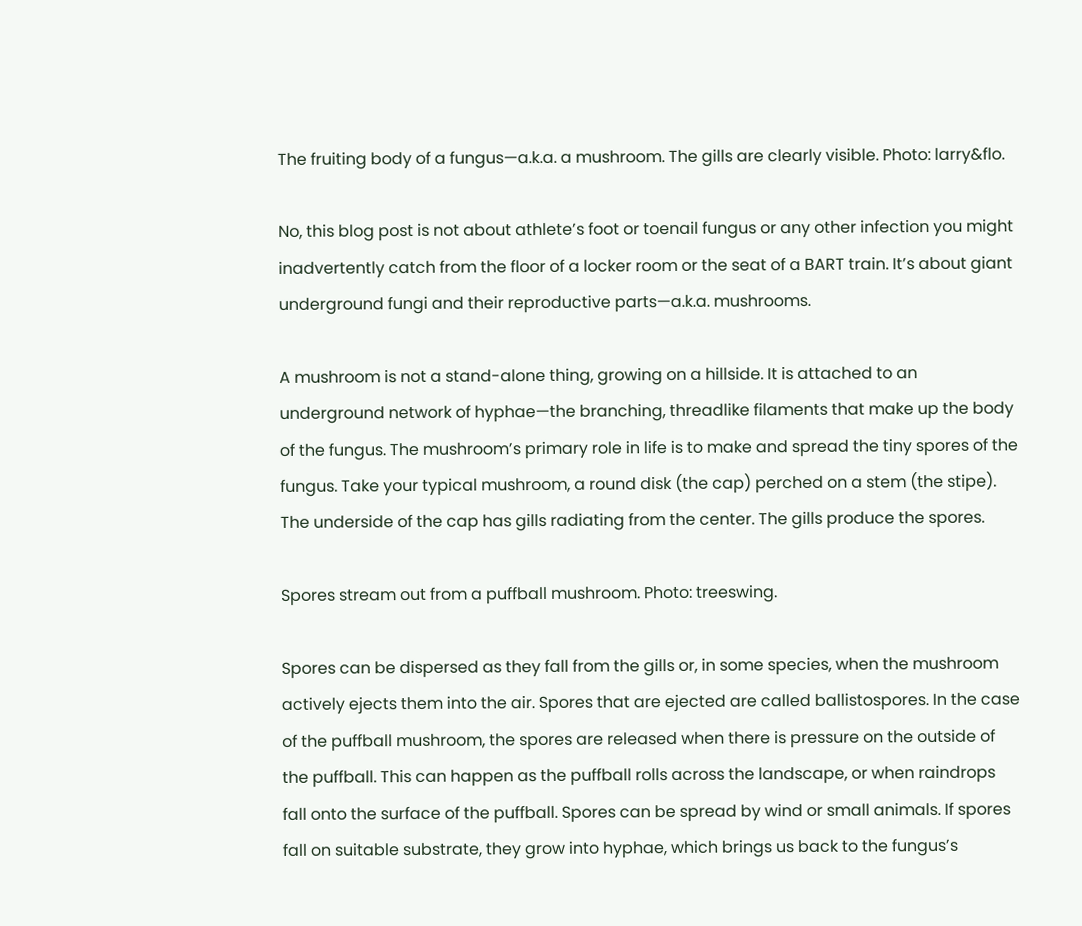The fruiting body of a fungus—a.k.a. a mushroom. The gills are clearly visible. Photo: larry&flo.

No, this blog post is not about athlete’s foot or toenail fungus or any other infection you might inadvertently catch from the floor of a locker room or the seat of a BART train. It’s about giant underground fungi and their reproductive parts—a.k.a. mushrooms.

A mushroom is not a stand-alone thing, growing on a hillside. It is attached to an underground network of hyphae—the branching, threadlike filaments that make up the body of the fungus. The mushroom’s primary role in life is to make and spread the tiny spores of the fungus. Take your typical mushroom, a round disk (the cap) perched on a stem (the stipe). The underside of the cap has gills radiating from the center. The gills produce the spores.

Spores stream out from a puffball mushroom. Photo: treeswing.

Spores can be dispersed as they fall from the gills or, in some species, when the mushroom actively ejects them into the air. Spores that are ejected are called ballistospores. In the case of the puffball mushroom, the spores are released when there is pressure on the outside of the puffball. This can happen as the puffball rolls across the landscape, or when raindrops fall onto the surface of the puffball. Spores can be spread by wind or small animals. If spores fall on suitable substrate, they grow into hyphae, which brings us back to the fungus’s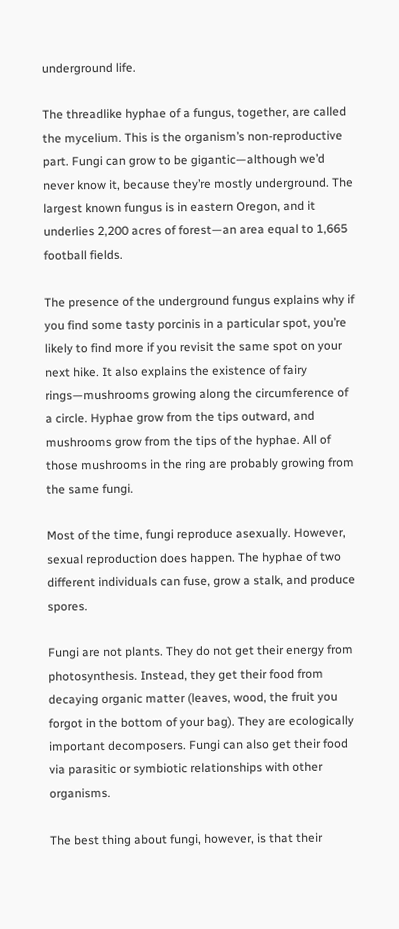underground life.

The threadlike hyphae of a fungus, together, are called the mycelium. This is the organism’s non-reproductive part. Fungi can grow to be gigantic—although we’d never know it, because they’re mostly underground. The largest known fungus is in eastern Oregon, and it underlies 2,200 acres of forest—an area equal to 1,665 football fields.

The presence of the underground fungus explains why if you find some tasty porcinis in a particular spot, you’re likely to find more if you revisit the same spot on your next hike. It also explains the existence of fairy rings—mushrooms growing along the circumference of a circle. Hyphae grow from the tips outward, and mushrooms grow from the tips of the hyphae. All of those mushrooms in the ring are probably growing from the same fungi.

Most of the time, fungi reproduce asexually. However, sexual reproduction does happen. The hyphae of two different individuals can fuse, grow a stalk, and produce spores.

Fungi are not plants. They do not get their energy from photosynthesis. Instead, they get their food from decaying organic matter (leaves, wood, the fruit you forgot in the bottom of your bag). They are ecologically important decomposers. Fungi can also get their food via parasitic or symbiotic relationships with other organisms.

The best thing about fungi, however, is that their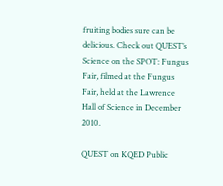fruiting bodies sure can be delicious. Check out QUEST’s Science on the SPOT: Fungus Fair, filmed at the Fungus Fair, held at the Lawrence Hall of Science in December 2010.

QUEST on KQED Public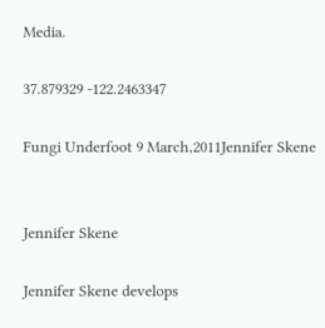Media.

37.879329 -122.2463347

Fungi Underfoot 9 March,2011Jennifer Skene


Jennifer Skene

Jennifer Skene develops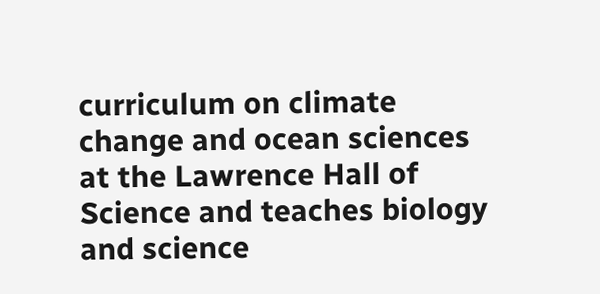curriculum on climate change and ocean sciences at the Lawrence Hall of Science and teaches biology and science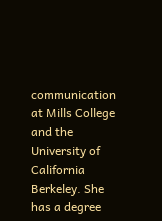communication at Mills College and the University of California Berkeley. She has a degree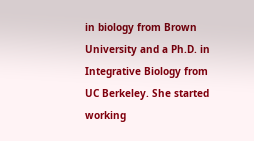in biology from Brown University and a Ph.D. in Integrative Biology from UC Berkeley. She started working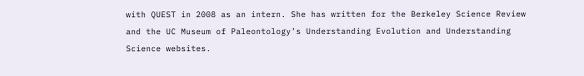with QUEST in 2008 as an intern. She has written for the Berkeley Science Review and the UC Museum of Paleontology’s Understanding Evolution and Understanding Science websites.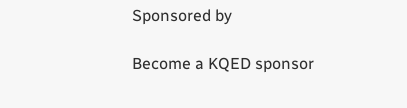Sponsored by

Become a KQED sponsor